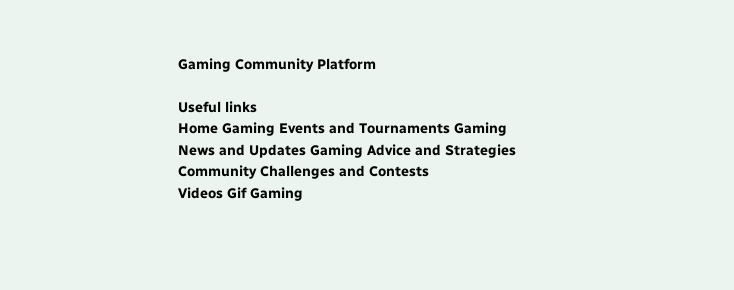Gaming Community Platform

Useful links
Home Gaming Events and Tournaments Gaming News and Updates Gaming Advice and Strategies Community Challenges and Contests
Videos Gif Gaming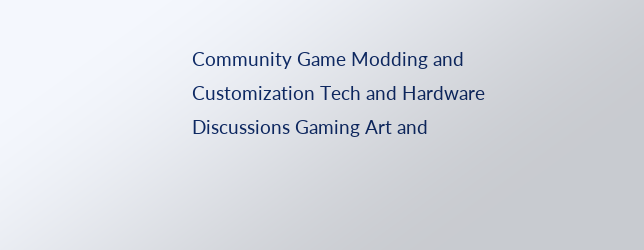Community Game Modding and Customization Tech and Hardware Discussions Gaming Art and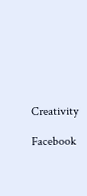Creativity

Facebook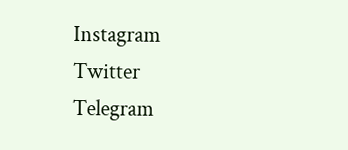Instagram Twitter Telegram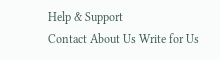Help & Support
Contact About Us Write for Us